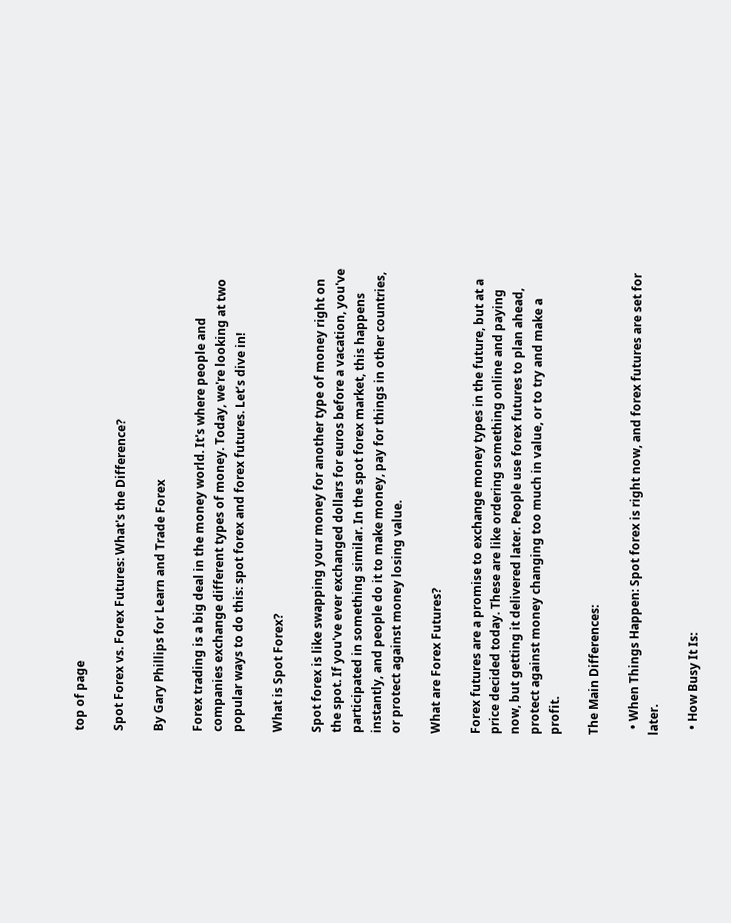top of page

Spot Forex vs. Forex Futures: What's the Difference?

By Gary Phillips for Learn and Trade Forex

Forex trading is a big deal in the money world. It's where people and companies exchange different types of money. Today, we're looking at two popular ways to do this: spot forex and forex futures. Let’s dive in!

What is Spot Forex?

Spot forex is like swapping your money for another type of money right on the spot. If you've ever exchanged dollars for euros before a vacation, you've participated in something similar. In the spot forex market, this happens instantly, and people do it to make money, pay for things in other countries, or protect against money losing value.

What are Forex Futures?

Forex futures are a promise to exchange money types in the future, but at a price decided today. These are like ordering something online and paying now, but getting it delivered later. People use forex futures to plan ahead, protect against money changing too much in value, or to try and make a profit.

The Main Differences:

  • When Things Happen: Spot forex is right now, and forex futures are set for later.

  • How Busy It Is: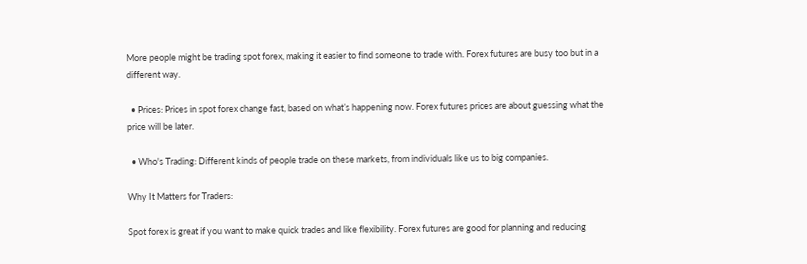More people might be trading spot forex, making it easier to find someone to trade with. Forex futures are busy too but in a different way.

  • Prices: Prices in spot forex change fast, based on what’s happening now. Forex futures prices are about guessing what the price will be later.

  • Who's Trading: Different kinds of people trade on these markets, from individuals like us to big companies.

Why It Matters for Traders:

Spot forex is great if you want to make quick trades and like flexibility. Forex futures are good for planning and reducing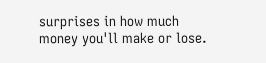surprises in how much money you'll make or lose.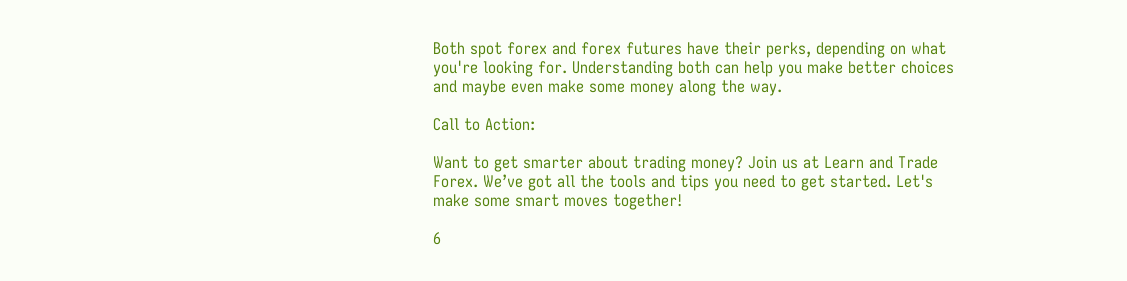Both spot forex and forex futures have their perks, depending on what you're looking for. Understanding both can help you make better choices and maybe even make some money along the way.

Call to Action:

Want to get smarter about trading money? Join us at Learn and Trade Forex. We’ve got all the tools and tips you need to get started. Let's make some smart moves together!

6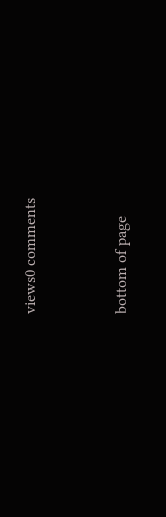views0 comments


bottom of page